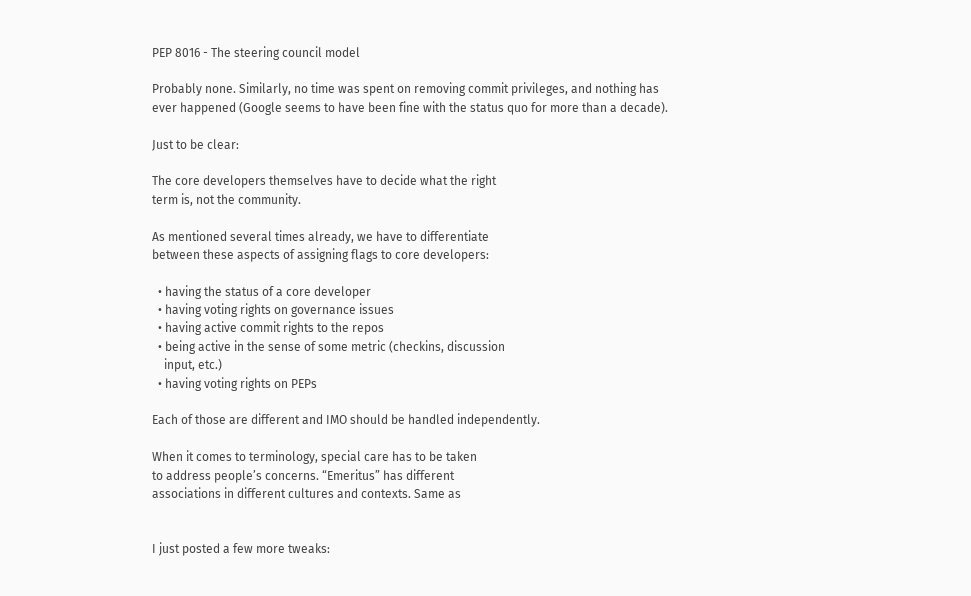PEP 8016 - The steering council model

Probably none. Similarly, no time was spent on removing commit privileges, and nothing has ever happened (Google seems to have been fine with the status quo for more than a decade).

Just to be clear:

The core developers themselves have to decide what the right
term is, not the community.

As mentioned several times already, we have to differentiate
between these aspects of assigning flags to core developers:

  • having the status of a core developer
  • having voting rights on governance issues
  • having active commit rights to the repos
  • being active in the sense of some metric (checkins, discussion
    input, etc.)
  • having voting rights on PEPs

Each of those are different and IMO should be handled independently.

When it comes to terminology, special care has to be taken
to address people’s concerns. “Emeritus” has different
associations in different cultures and contexts. Same as


I just posted a few more tweaks: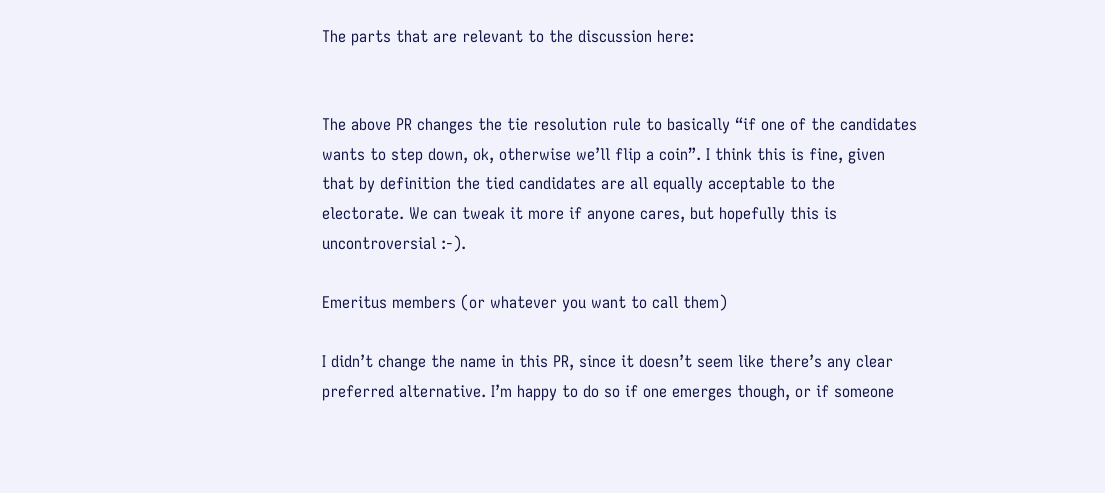The parts that are relevant to the discussion here:


The above PR changes the tie resolution rule to basically “if one of the candidates wants to step down, ok, otherwise we’ll flip a coin”. I think this is fine, given that by definition the tied candidates are all equally acceptable to the electorate. We can tweak it more if anyone cares, but hopefully this is uncontroversial :-).

Emeritus members (or whatever you want to call them)

I didn’t change the name in this PR, since it doesn’t seem like there’s any clear preferred alternative. I’m happy to do so if one emerges though, or if someone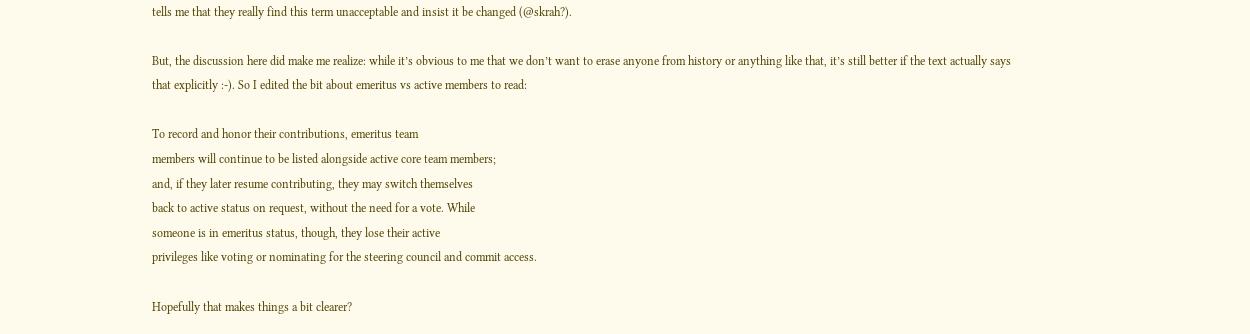tells me that they really find this term unacceptable and insist it be changed (@skrah?).

But, the discussion here did make me realize: while it’s obvious to me that we don’t want to erase anyone from history or anything like that, it’s still better if the text actually says that explicitly :-). So I edited the bit about emeritus vs active members to read:

To record and honor their contributions, emeritus team
members will continue to be listed alongside active core team members;
and, if they later resume contributing, they may switch themselves
back to active status on request, without the need for a vote. While
someone is in emeritus status, though, they lose their active
privileges like voting or nominating for the steering council and commit access.

Hopefully that makes things a bit clearer?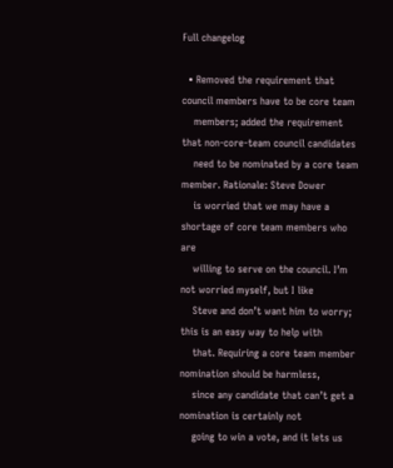Full changelog

  • Removed the requirement that council members have to be core team
    members; added the requirement that non-core-team council candidates
    need to be nominated by a core team member. Rationale: Steve Dower
    is worried that we may have a shortage of core team members who are
    willing to serve on the council. I’m not worried myself, but I like
    Steve and don’t want him to worry; this is an easy way to help with
    that. Requiring a core team member nomination should be harmless,
    since any candidate that can’t get a nomination is certainly not
    going to win a vote, and it lets us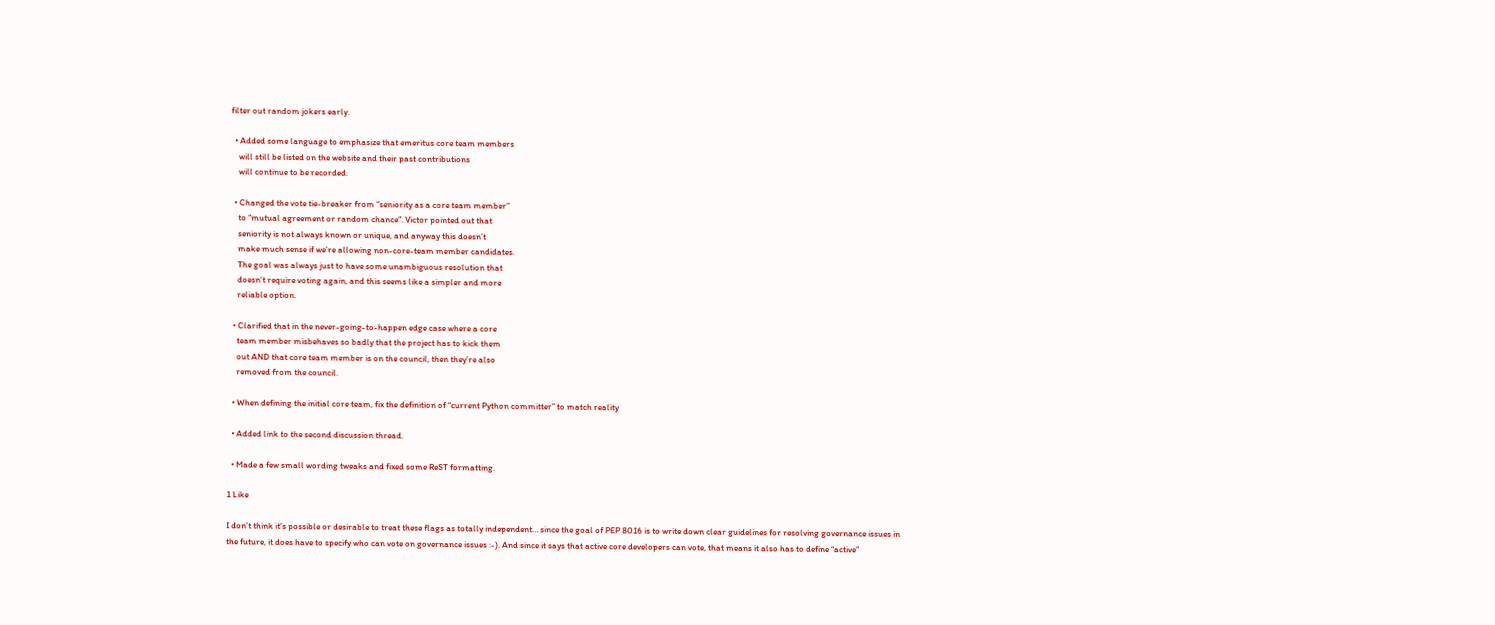filter out random jokers early.

  • Added some language to emphasize that emeritus core team members
    will still be listed on the website and their past contributions
    will continue to be recorded.

  • Changed the vote tie-breaker from “seniority as a core team member”
    to “mutual agreement or random chance”. Victor pointed out that
    seniority is not always known or unique, and anyway this doesn’t
    make much sense if we’re allowing non-core-team member candidates.
    The goal was always just to have some unambiguous resolution that
    doesn’t require voting again, and this seems like a simpler and more
    reliable option.

  • Clarified that in the never-going-to-happen edge case where a core
    team member misbehaves so badly that the project has to kick them
    out AND that core team member is on the council, then they’re also
    removed from the council.

  • When defining the initial core team, fix the definition of “current Python committer” to match reality

  • Added link to the second discussion thread.

  • Made a few small wording tweaks and fixed some ReST formatting.

1 Like

I don’t think it’s possible or desirable to treat these flags as totally independent… since the goal of PEP 8016 is to write down clear guidelines for resolving governance issues in the future, it does have to specify who can vote on governance issues :-). And since it says that active core developers can vote, that means it also has to define “active”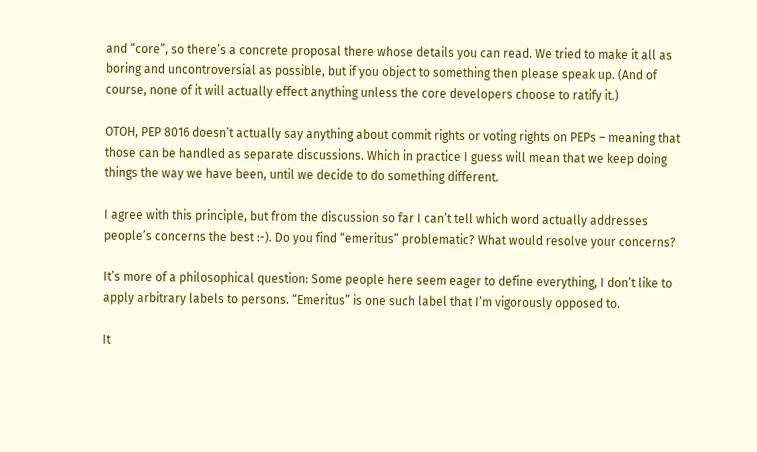and “core”, so there’s a concrete proposal there whose details you can read. We tried to make it all as boring and uncontroversial as possible, but if you object to something then please speak up. (And of course, none of it will actually effect anything unless the core developers choose to ratify it.)

OTOH, PEP 8016 doesn’t actually say anything about commit rights or voting rights on PEPs – meaning that those can be handled as separate discussions. Which in practice I guess will mean that we keep doing things the way we have been, until we decide to do something different.

I agree with this principle, but from the discussion so far I can’t tell which word actually addresses people’s concerns the best :-). Do you find “emeritus” problematic? What would resolve your concerns?

It’s more of a philosophical question: Some people here seem eager to define everything, I don’t like to apply arbitrary labels to persons. “Emeritus” is one such label that I’m vigorously opposed to.

It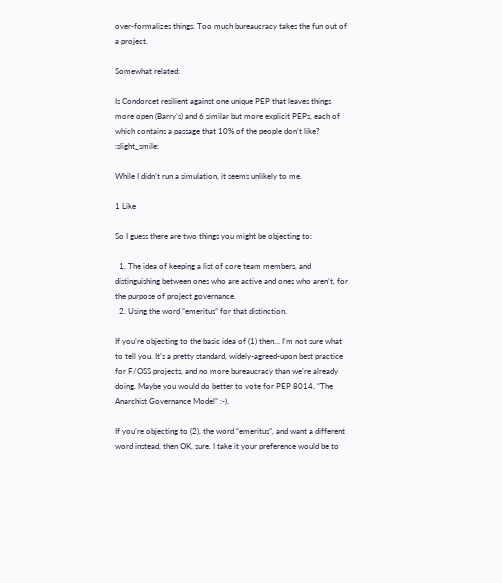over-formalizes things. Too much bureaucracy takes the fun out of a project.

Somewhat related:

Is Condorcet resilient against one unique PEP that leaves things more open (Barry’s) and 6 similar but more explicit PEPs, each of which contains a passage that 10% of the people don’t like? :slight_smile:

While I didn’t run a simulation, it seems unlikely to me.

1 Like

So I guess there are two things you might be objecting to:

  1. The idea of keeping a list of core team members, and distinguishing between ones who are active and ones who aren’t, for the purpose of project governance.
  2. Using the word “emeritus” for that distinction.

If you’re objecting to the basic idea of (1) then… I’m not sure what to tell you. It’s a pretty standard, widely-agreed-upon best practice for F/OSS projects, and no more bureaucracy than we’re already doing. Maybe you would do better to vote for PEP 8014, “The Anarchist Governance Model” :-).

If you’re objecting to (2), the word “emeritus”, and want a different word instead, then OK, sure. I take it your preference would be to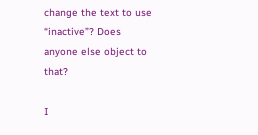change the text to use “inactive”? Does anyone else object to that?

I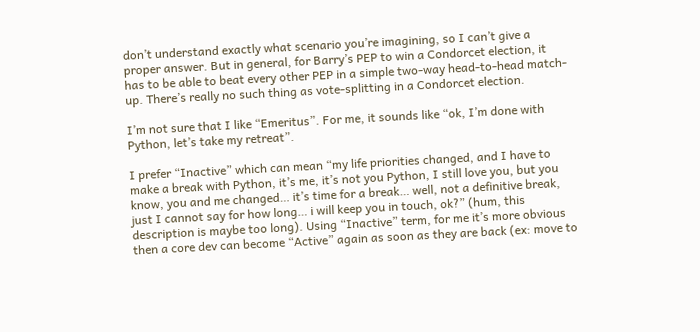don’t understand exactly what scenario you’re imagining, so I can’t give a proper answer. But in general, for Barry’s PEP to win a Condorcet election, it has to be able to beat every other PEP in a simple two-way head-to-head match-up. There’s really no such thing as vote-splitting in a Condorcet election.

I’m not sure that I like “Emeritus”. For me, it sounds like “ok, I’m done with Python, let’s take my retreat”.

I prefer “Inactive” which can mean “my life priorities changed, and I have to make a break with Python, it’s me, it’s not you Python, I still love you, but you know, you and me changed… it’s time for a break… well, not a definitive break, just I cannot say for how long… i will keep you in touch, ok?” (hum, this description is maybe too long). Using “Inactive” term, for me it’s more obvious then a core dev can become “Active” again as soon as they are back (ex: move to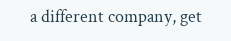a different company, get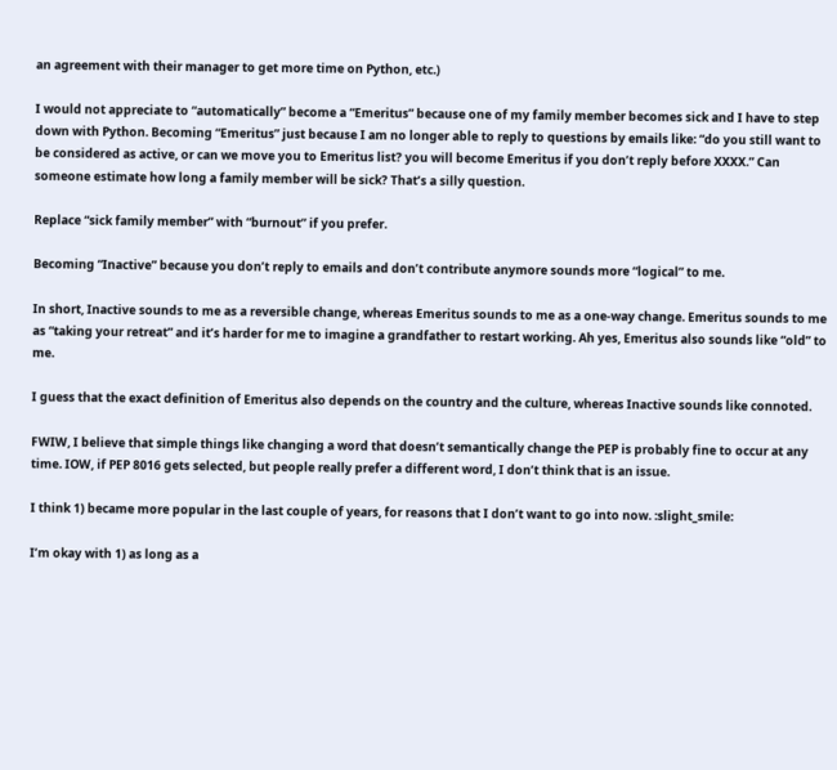an agreement with their manager to get more time on Python, etc.)

I would not appreciate to “automatically” become a “Emeritus” because one of my family member becomes sick and I have to step down with Python. Becoming “Emeritus” just because I am no longer able to reply to questions by emails like: “do you still want to be considered as active, or can we move you to Emeritus list? you will become Emeritus if you don’t reply before XXXX.” Can someone estimate how long a family member will be sick? That’s a silly question.

Replace “sick family member” with “burnout” if you prefer.

Becoming “Inactive” because you don’t reply to emails and don’t contribute anymore sounds more “logical” to me.

In short, Inactive sounds to me as a reversible change, whereas Emeritus sounds to me as a one-way change. Emeritus sounds to me as “taking your retreat” and it’s harder for me to imagine a grandfather to restart working. Ah yes, Emeritus also sounds like “old” to me.

I guess that the exact definition of Emeritus also depends on the country and the culture, whereas Inactive sounds like connoted.

FWIW, I believe that simple things like changing a word that doesn’t semantically change the PEP is probably fine to occur at any time. IOW, if PEP 8016 gets selected, but people really prefer a different word, I don’t think that is an issue.

I think 1) became more popular in the last couple of years, for reasons that I don’t want to go into now. :slight_smile:

I’m okay with 1) as long as a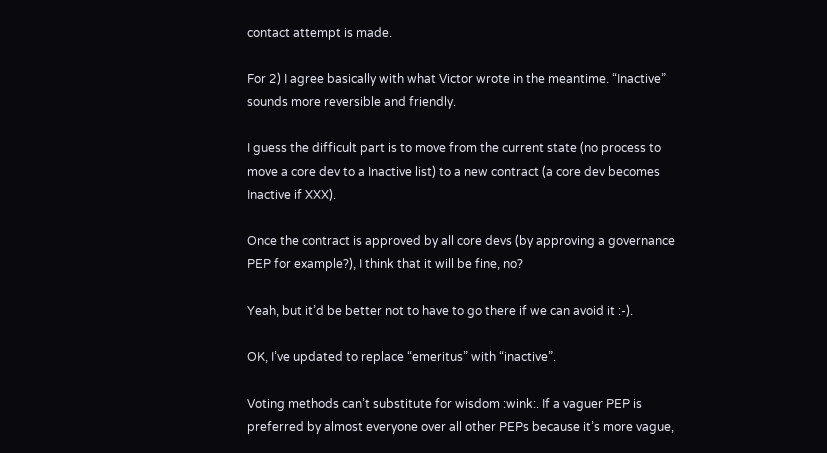contact attempt is made.

For 2) I agree basically with what Victor wrote in the meantime. “Inactive” sounds more reversible and friendly.

I guess the difficult part is to move from the current state (no process to move a core dev to a Inactive list) to a new contract (a core dev becomes Inactive if XXX).

Once the contract is approved by all core devs (by approving a governance PEP for example?), I think that it will be fine, no?

Yeah, but it’d be better not to have to go there if we can avoid it :-).

OK, I’ve updated to replace “emeritus” with “inactive”.

Voting methods can’t substitute for wisdom :wink:. If a vaguer PEP is preferred by almost everyone over all other PEPs because it’s more vague,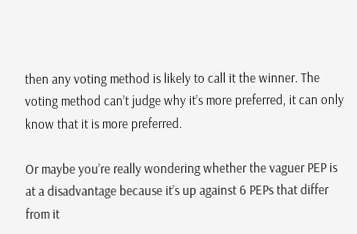then any voting method is likely to call it the winner. The voting method can’t judge why it’s more preferred, it can only know that it is more preferred.

Or maybe you’re really wondering whether the vaguer PEP is at a disadvantage because it’s up against 6 PEPs that differ from it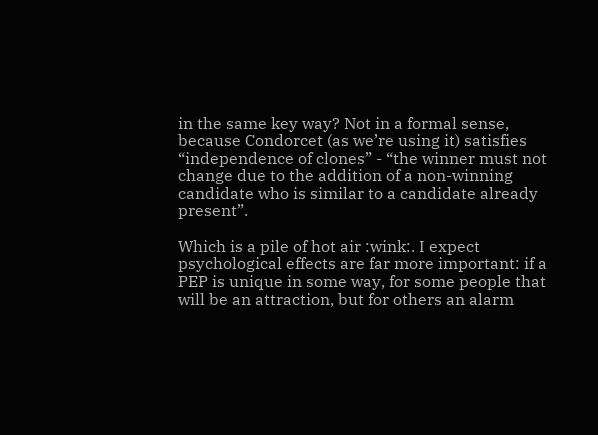in the same key way? Not in a formal sense, because Condorcet (as we’re using it) satisfies “independence of clones” - “the winner must not change due to the addition of a non-winning candidate who is similar to a candidate already present”.

Which is a pile of hot air :wink:. I expect psychological effects are far more important: if a PEP is unique in some way, for some people that will be an attraction, but for others an alarm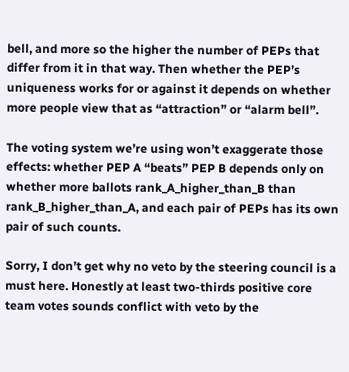bell, and more so the higher the number of PEPs that differ from it in that way. Then whether the PEP’s uniqueness works for or against it depends on whether more people view that as “attraction” or “alarm bell”.

The voting system we’re using won’t exaggerate those effects: whether PEP A “beats” PEP B depends only on whether more ballots rank_A_higher_than_B than rank_B_higher_than_A, and each pair of PEPs has its own pair of such counts.

Sorry, I don’t get why no veto by the steering council is a must here. Honestly at least two-thirds positive core team votes sounds conflict with veto by the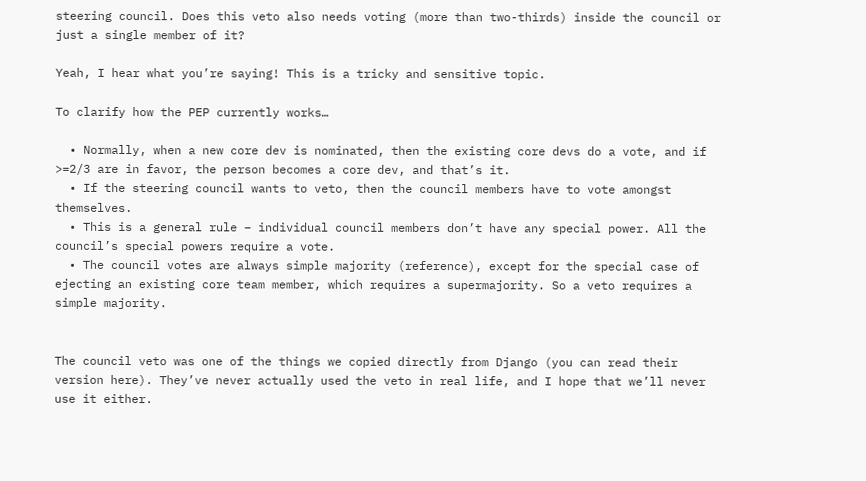steering council. Does this veto also needs voting (more than two-thirds) inside the council or just a single member of it?

Yeah, I hear what you’re saying! This is a tricky and sensitive topic.

To clarify how the PEP currently works…

  • Normally, when a new core dev is nominated, then the existing core devs do a vote, and if >=2/3 are in favor, the person becomes a core dev, and that’s it.
  • If the steering council wants to veto, then the council members have to vote amongst themselves.
  • This is a general rule – individual council members don’t have any special power. All the council’s special powers require a vote.
  • The council votes are always simple majority (reference), except for the special case of ejecting an existing core team member, which requires a supermajority. So a veto requires a simple majority.


The council veto was one of the things we copied directly from Django (you can read their version here). They’ve never actually used the veto in real life, and I hope that we’ll never use it either.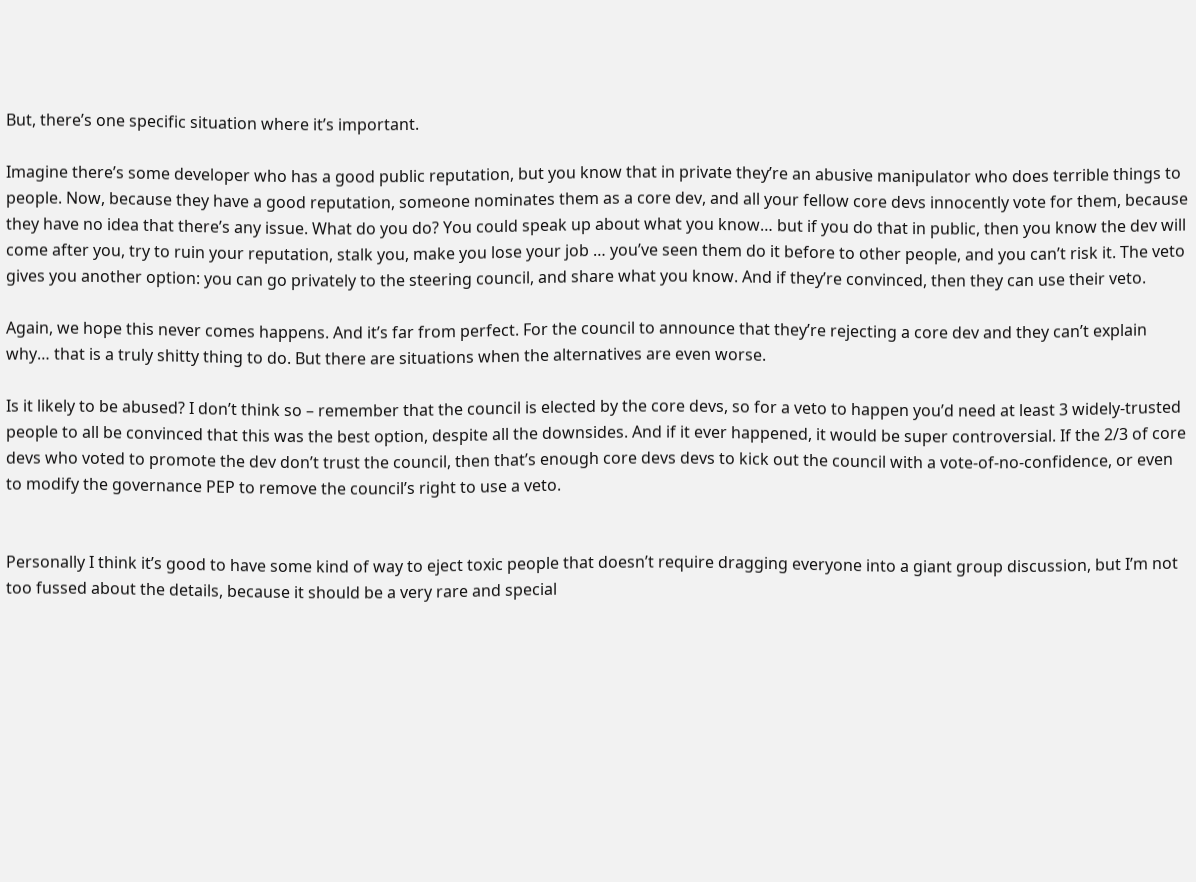But, there’s one specific situation where it’s important.

Imagine there’s some developer who has a good public reputation, but you know that in private they’re an abusive manipulator who does terrible things to people. Now, because they have a good reputation, someone nominates them as a core dev, and all your fellow core devs innocently vote for them, because they have no idea that there’s any issue. What do you do? You could speak up about what you know… but if you do that in public, then you know the dev will come after you, try to ruin your reputation, stalk you, make you lose your job … you’ve seen them do it before to other people, and you can’t risk it. The veto gives you another option: you can go privately to the steering council, and share what you know. And if they’re convinced, then they can use their veto.

Again, we hope this never comes happens. And it’s far from perfect. For the council to announce that they’re rejecting a core dev and they can’t explain why… that is a truly shitty thing to do. But there are situations when the alternatives are even worse.

Is it likely to be abused? I don’t think so – remember that the council is elected by the core devs, so for a veto to happen you’d need at least 3 widely-trusted people to all be convinced that this was the best option, despite all the downsides. And if it ever happened, it would be super controversial. If the 2/3 of core devs who voted to promote the dev don’t trust the council, then that’s enough core devs devs to kick out the council with a vote-of-no-confidence, or even to modify the governance PEP to remove the council’s right to use a veto.


Personally I think it’s good to have some kind of way to eject toxic people that doesn’t require dragging everyone into a giant group discussion, but I’m not too fussed about the details, because it should be a very rare and special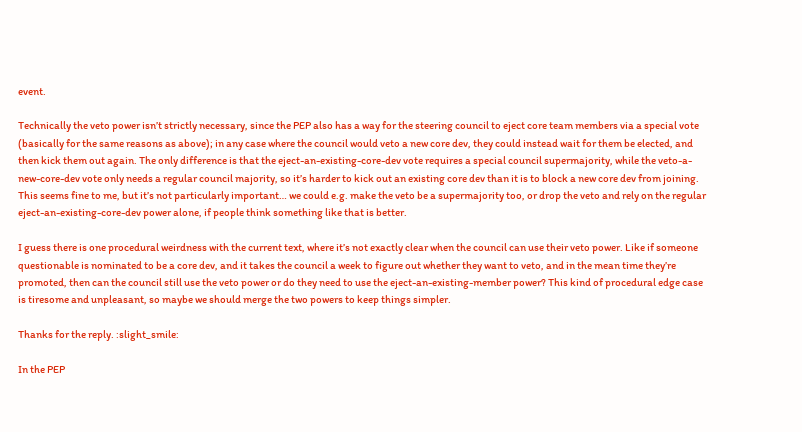event.

Technically the veto power isn’t strictly necessary, since the PEP also has a way for the steering council to eject core team members via a special vote (basically for the same reasons as above); in any case where the council would veto a new core dev, they could instead wait for them be elected, and then kick them out again. The only difference is that the eject-an-existing-core-dev vote requires a special council supermajority, while the veto-a-new-core-dev vote only needs a regular council majority, so it’s harder to kick out an existing core dev than it is to block a new core dev from joining. This seems fine to me, but it’s not particularly important… we could e.g. make the veto be a supermajority too, or drop the veto and rely on the regular eject-an-existing-core-dev power alone, if people think something like that is better.

I guess there is one procedural weirdness with the current text, where it’s not exactly clear when the council can use their veto power. Like if someone questionable is nominated to be a core dev, and it takes the council a week to figure out whether they want to veto, and in the mean time they’re promoted, then can the council still use the veto power or do they need to use the eject-an-existing-member power? This kind of procedural edge case is tiresome and unpleasant, so maybe we should merge the two powers to keep things simpler.

Thanks for the reply. :slight_smile:

In the PEP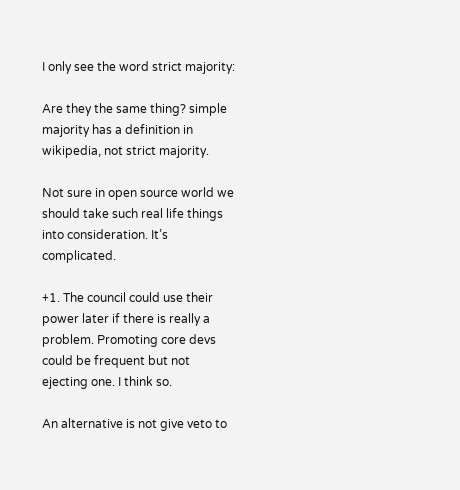I only see the word strict majority:

Are they the same thing? simple majority has a definition in wikipedia, not strict majority.

Not sure in open source world we should take such real life things into consideration. It’s complicated.

+1. The council could use their power later if there is really a problem. Promoting core devs could be frequent but not ejecting one. I think so.

An alternative is not give veto to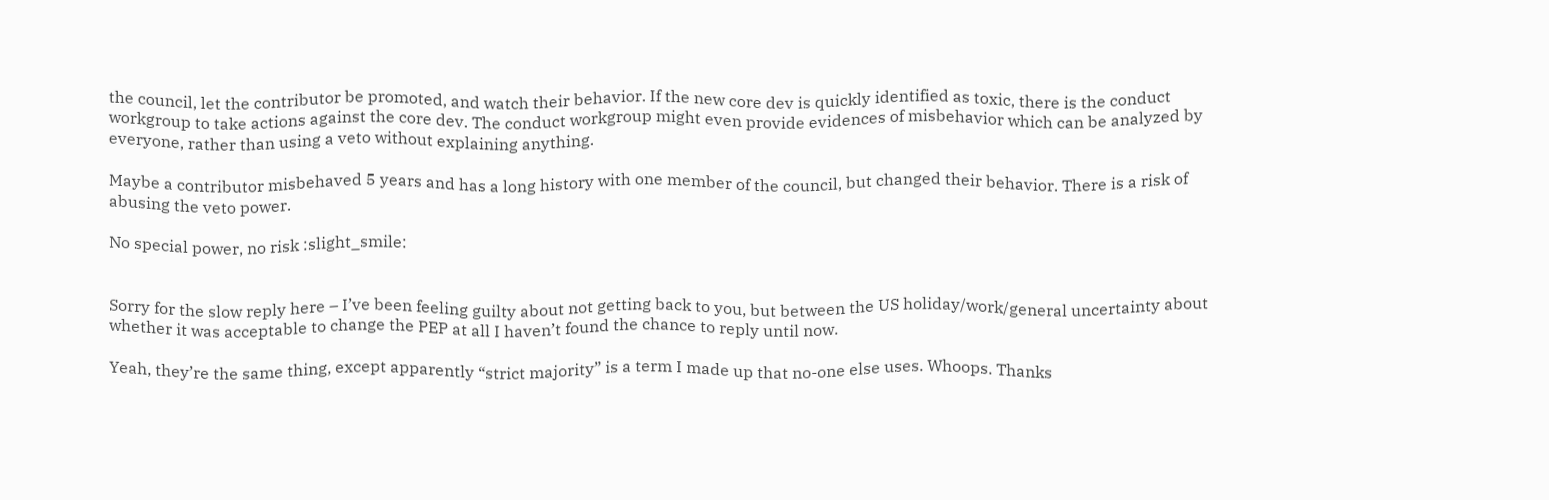the council, let the contributor be promoted, and watch their behavior. If the new core dev is quickly identified as toxic, there is the conduct workgroup to take actions against the core dev. The conduct workgroup might even provide evidences of misbehavior which can be analyzed by everyone, rather than using a veto without explaining anything.

Maybe a contributor misbehaved 5 years and has a long history with one member of the council, but changed their behavior. There is a risk of abusing the veto power.

No special power, no risk :slight_smile:


Sorry for the slow reply here – I’ve been feeling guilty about not getting back to you, but between the US holiday/work/general uncertainty about whether it was acceptable to change the PEP at all I haven’t found the chance to reply until now.

Yeah, they’re the same thing, except apparently “strict majority” is a term I made up that no-one else uses. Whoops. Thanks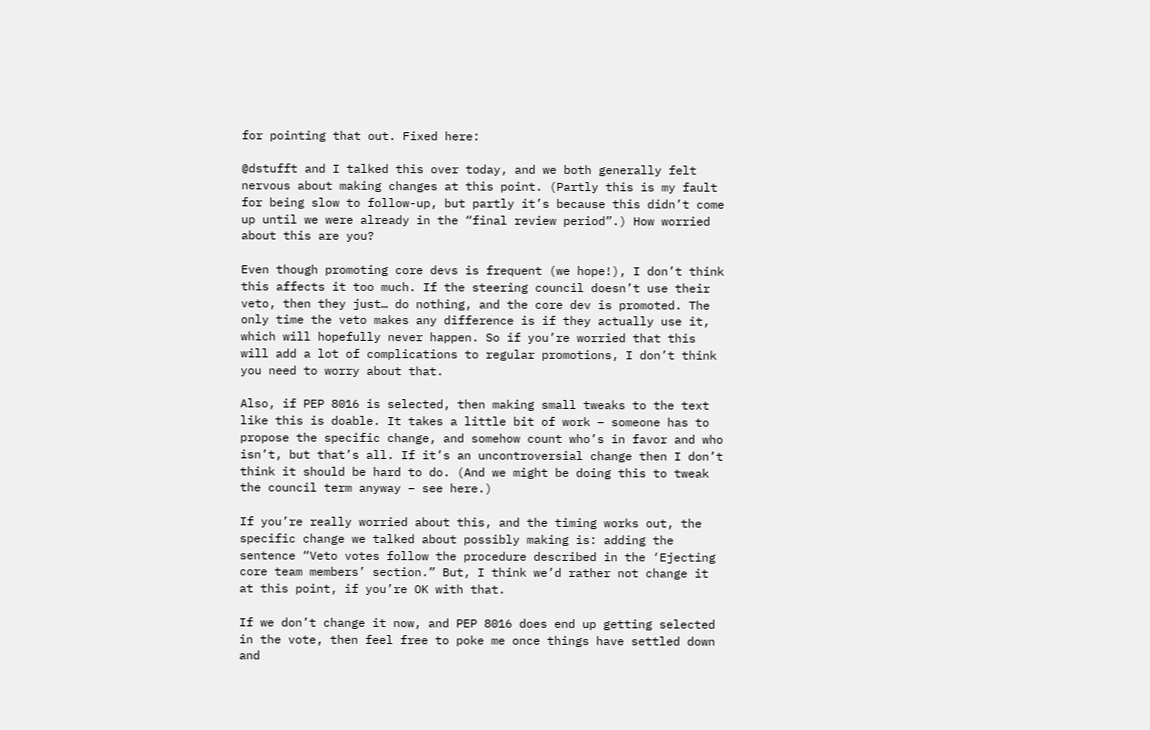for pointing that out. Fixed here:

@dstufft and I talked this over today, and we both generally felt nervous about making changes at this point. (Partly this is my fault for being slow to follow-up, but partly it’s because this didn’t come up until we were already in the “final review period”.) How worried about this are you?

Even though promoting core devs is frequent (we hope!), I don’t think this affects it too much. If the steering council doesn’t use their veto, then they just… do nothing, and the core dev is promoted. The only time the veto makes any difference is if they actually use it, which will hopefully never happen. So if you’re worried that this will add a lot of complications to regular promotions, I don’t think you need to worry about that.

Also, if PEP 8016 is selected, then making small tweaks to the text like this is doable. It takes a little bit of work – someone has to propose the specific change, and somehow count who’s in favor and who isn’t, but that’s all. If it’s an uncontroversial change then I don’t think it should be hard to do. (And we might be doing this to tweak the council term anyway – see here.)

If you’re really worried about this, and the timing works out, the specific change we talked about possibly making is: adding the sentence “Veto votes follow the procedure described in the ‘Ejecting core team members’ section.” But, I think we’d rather not change it at this point, if you’re OK with that.

If we don’t change it now, and PEP 8016 does end up getting selected in the vote, then feel free to poke me once things have settled down and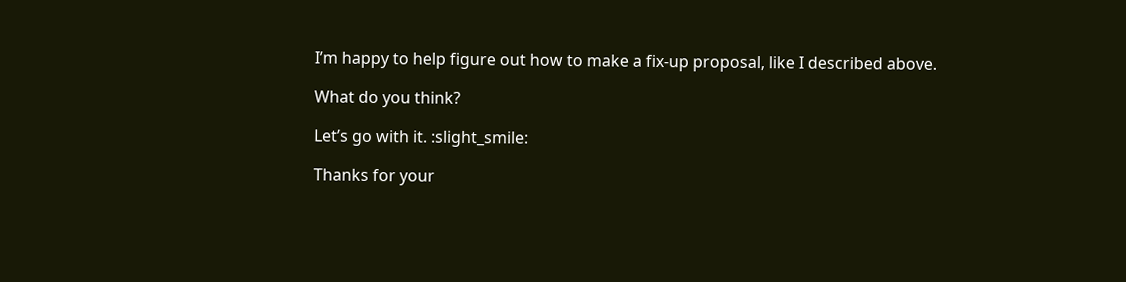I’m happy to help figure out how to make a fix-up proposal, like I described above.

What do you think?

Let’s go with it. :slight_smile:

Thanks for your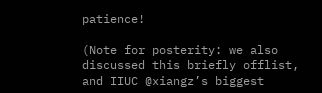patience!

(Note for posterity: we also discussed this briefly offlist, and IIUC @xiangz’s biggest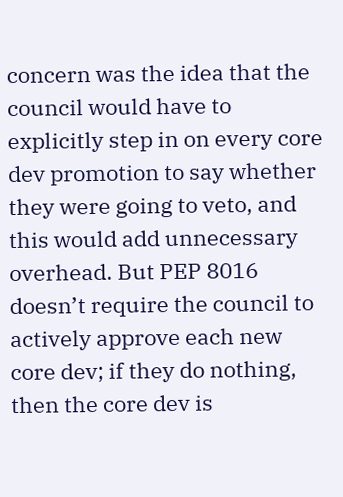concern was the idea that the council would have to explicitly step in on every core dev promotion to say whether they were going to veto, and this would add unnecessary overhead. But PEP 8016 doesn’t require the council to actively approve each new core dev; if they do nothing, then the core dev is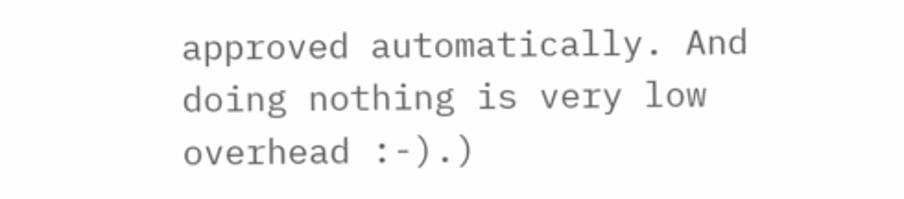approved automatically. And doing nothing is very low overhead :-).)